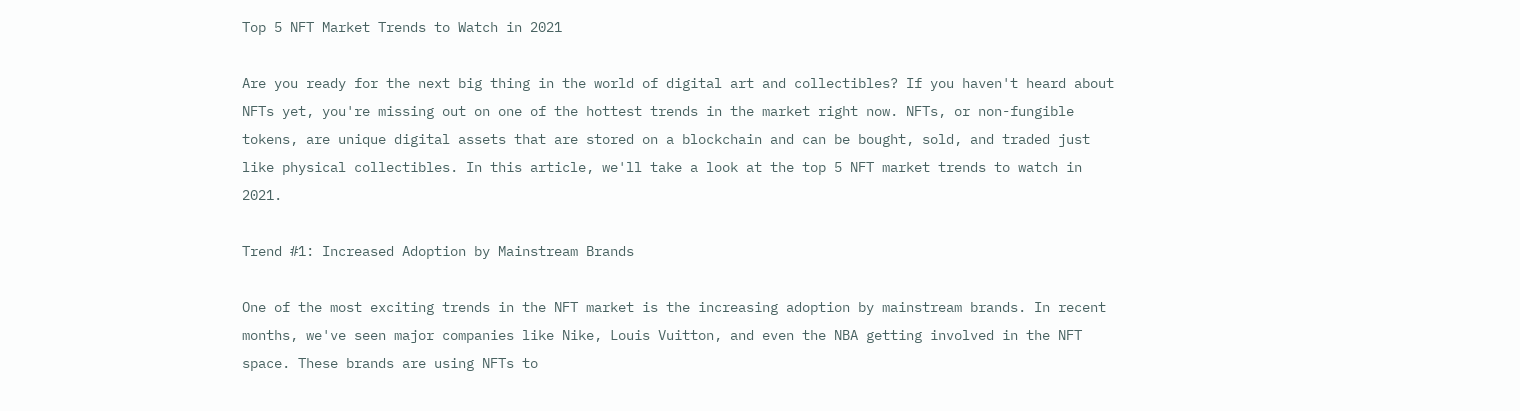Top 5 NFT Market Trends to Watch in 2021

Are you ready for the next big thing in the world of digital art and collectibles? If you haven't heard about NFTs yet, you're missing out on one of the hottest trends in the market right now. NFTs, or non-fungible tokens, are unique digital assets that are stored on a blockchain and can be bought, sold, and traded just like physical collectibles. In this article, we'll take a look at the top 5 NFT market trends to watch in 2021.

Trend #1: Increased Adoption by Mainstream Brands

One of the most exciting trends in the NFT market is the increasing adoption by mainstream brands. In recent months, we've seen major companies like Nike, Louis Vuitton, and even the NBA getting involved in the NFT space. These brands are using NFTs to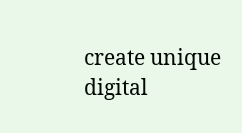create unique digital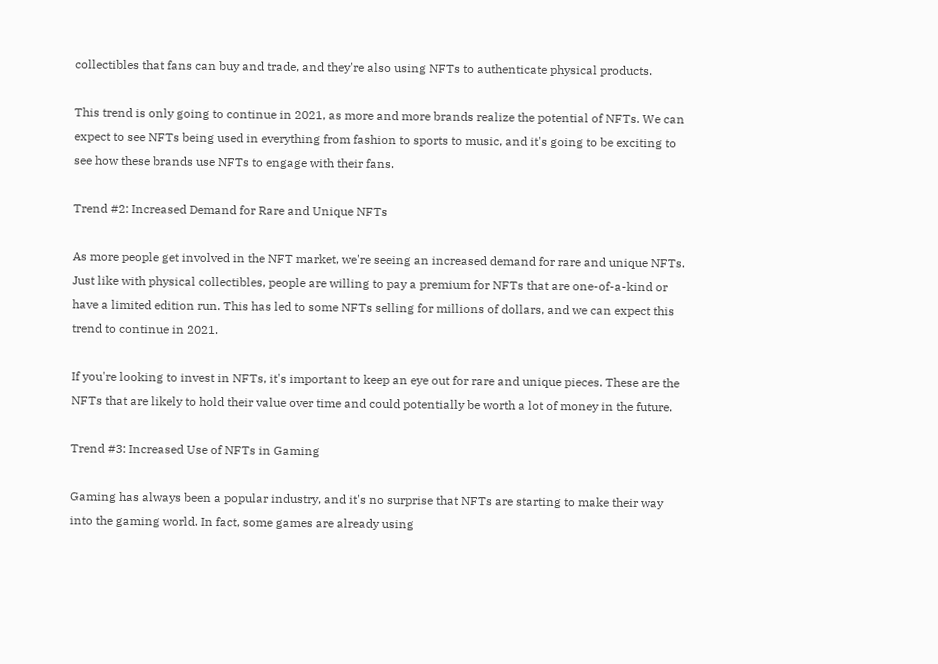collectibles that fans can buy and trade, and they're also using NFTs to authenticate physical products.

This trend is only going to continue in 2021, as more and more brands realize the potential of NFTs. We can expect to see NFTs being used in everything from fashion to sports to music, and it's going to be exciting to see how these brands use NFTs to engage with their fans.

Trend #2: Increased Demand for Rare and Unique NFTs

As more people get involved in the NFT market, we're seeing an increased demand for rare and unique NFTs. Just like with physical collectibles, people are willing to pay a premium for NFTs that are one-of-a-kind or have a limited edition run. This has led to some NFTs selling for millions of dollars, and we can expect this trend to continue in 2021.

If you're looking to invest in NFTs, it's important to keep an eye out for rare and unique pieces. These are the NFTs that are likely to hold their value over time and could potentially be worth a lot of money in the future.

Trend #3: Increased Use of NFTs in Gaming

Gaming has always been a popular industry, and it's no surprise that NFTs are starting to make their way into the gaming world. In fact, some games are already using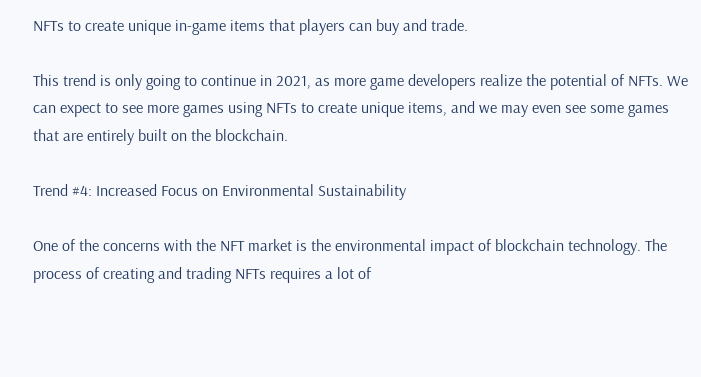NFTs to create unique in-game items that players can buy and trade.

This trend is only going to continue in 2021, as more game developers realize the potential of NFTs. We can expect to see more games using NFTs to create unique items, and we may even see some games that are entirely built on the blockchain.

Trend #4: Increased Focus on Environmental Sustainability

One of the concerns with the NFT market is the environmental impact of blockchain technology. The process of creating and trading NFTs requires a lot of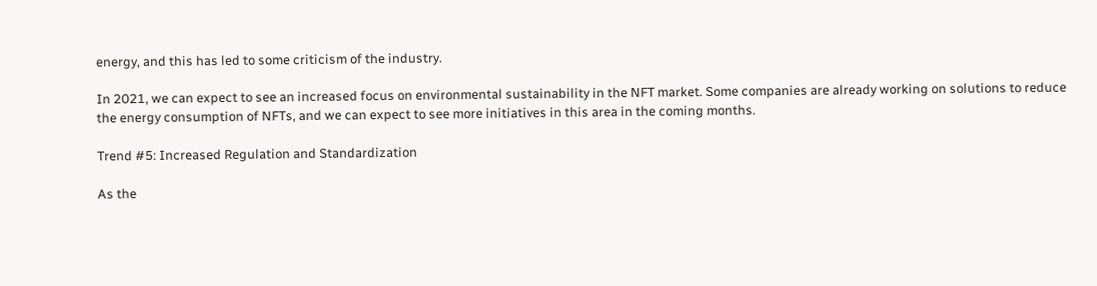energy, and this has led to some criticism of the industry.

In 2021, we can expect to see an increased focus on environmental sustainability in the NFT market. Some companies are already working on solutions to reduce the energy consumption of NFTs, and we can expect to see more initiatives in this area in the coming months.

Trend #5: Increased Regulation and Standardization

As the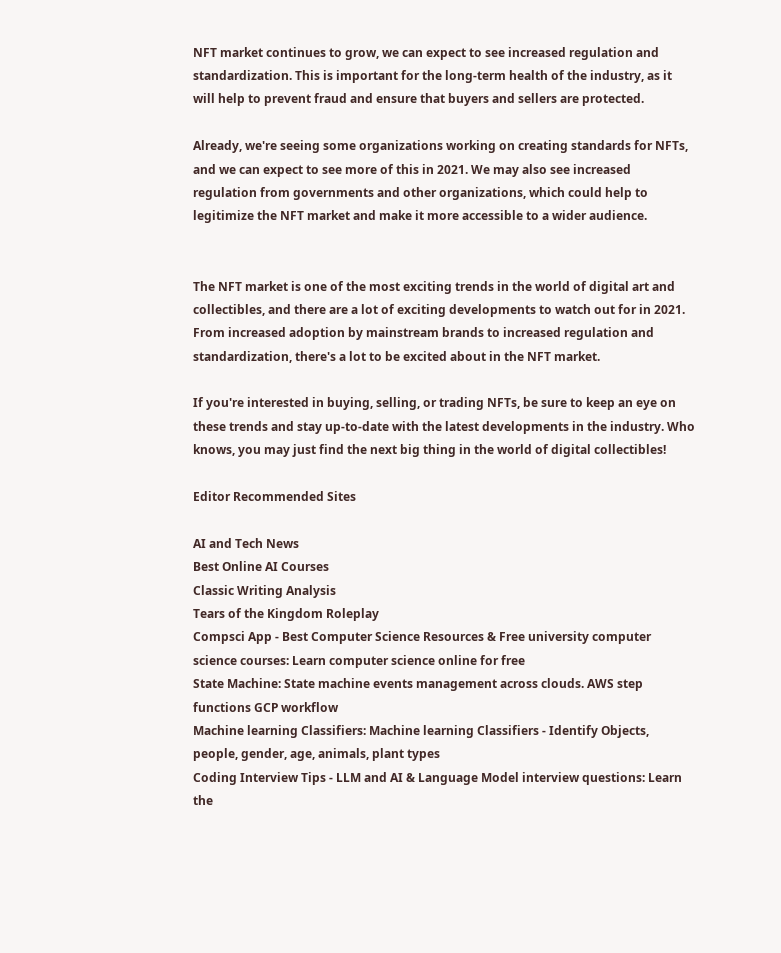NFT market continues to grow, we can expect to see increased regulation and standardization. This is important for the long-term health of the industry, as it will help to prevent fraud and ensure that buyers and sellers are protected.

Already, we're seeing some organizations working on creating standards for NFTs, and we can expect to see more of this in 2021. We may also see increased regulation from governments and other organizations, which could help to legitimize the NFT market and make it more accessible to a wider audience.


The NFT market is one of the most exciting trends in the world of digital art and collectibles, and there are a lot of exciting developments to watch out for in 2021. From increased adoption by mainstream brands to increased regulation and standardization, there's a lot to be excited about in the NFT market.

If you're interested in buying, selling, or trading NFTs, be sure to keep an eye on these trends and stay up-to-date with the latest developments in the industry. Who knows, you may just find the next big thing in the world of digital collectibles!

Editor Recommended Sites

AI and Tech News
Best Online AI Courses
Classic Writing Analysis
Tears of the Kingdom Roleplay
Compsci App - Best Computer Science Resources & Free university computer science courses: Learn computer science online for free
State Machine: State machine events management across clouds. AWS step functions GCP workflow
Machine learning Classifiers: Machine learning Classifiers - Identify Objects, people, gender, age, animals, plant types
Coding Interview Tips - LLM and AI & Language Model interview questions: Learn the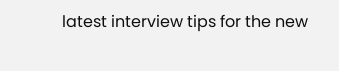latest interview tips for the new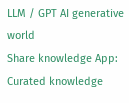LLM / GPT AI generative world
Share knowledge App: Curated knowledge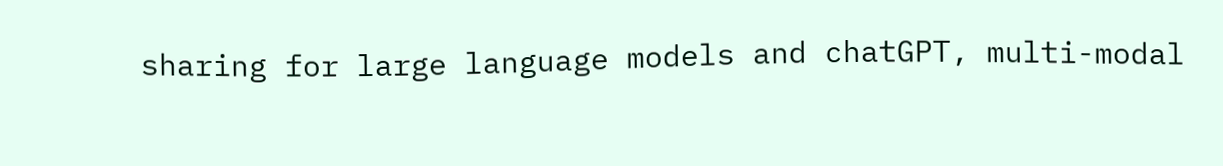sharing for large language models and chatGPT, multi-modal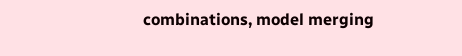combinations, model merging